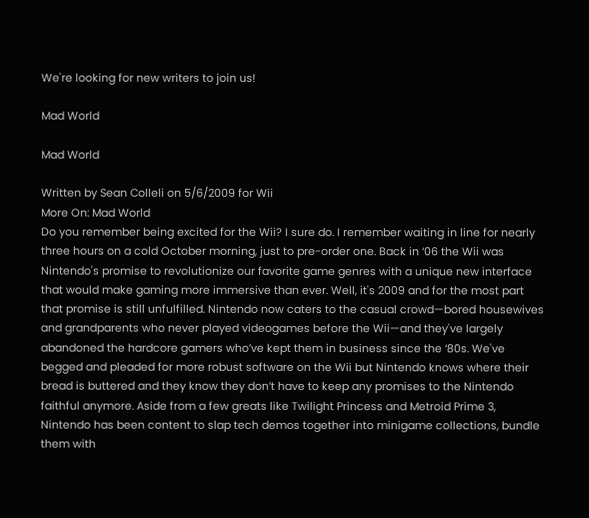We're looking for new writers to join us!

Mad World

Mad World

Written by Sean Colleli on 5/6/2009 for Wii
More On: Mad World
Do you remember being excited for the Wii? I sure do. I remember waiting in line for nearly three hours on a cold October morning, just to pre-order one. Back in ‘06 the Wii was Nintendo's promise to revolutionize our favorite game genres with a unique new interface that would make gaming more immersive than ever. Well, it's 2009 and for the most part that promise is still unfulfilled. Nintendo now caters to the casual crowd—bored housewives and grandparents who never played videogames before the Wii—and they've largely abandoned the hardcore gamers who’ve kept them in business since the ‘80s. We've begged and pleaded for more robust software on the Wii but Nintendo knows where their bread is buttered and they know they don’t have to keep any promises to the Nintendo faithful anymore. Aside from a few greats like Twilight Princess and Metroid Prime 3, Nintendo has been content to slap tech demos together into minigame collections, bundle them with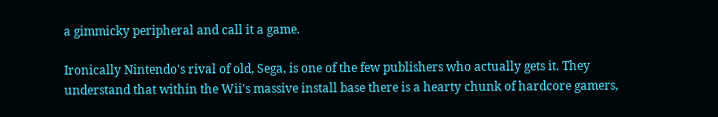a gimmicky peripheral and call it a game.

Ironically Nintendo's rival of old, Sega, is one of the few publishers who actually gets it. They understand that within the Wii's massive install base there is a hearty chunk of hardcore gamers,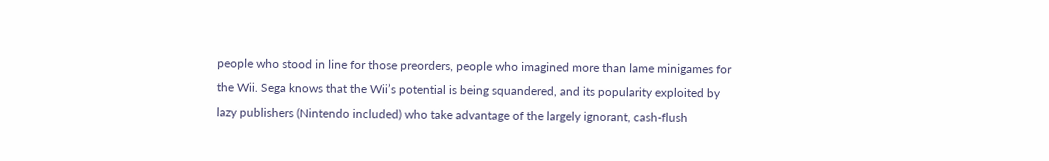people who stood in line for those preorders, people who imagined more than lame minigames for the Wii. Sega knows that the Wii’s potential is being squandered, and its popularity exploited by lazy publishers (Nintendo included) who take advantage of the largely ignorant, cash-flush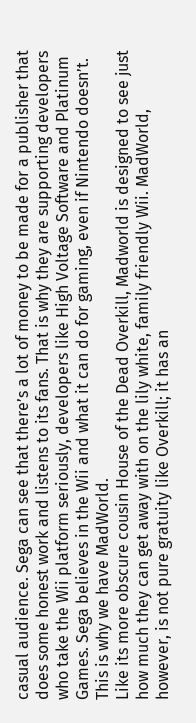casual audience. Sega can see that there’s a lot of money to be made for a publisher that does some honest work and listens to its fans. That is why they are supporting developers who take the Wii platform seriously, developers like High Voltage Software and Platinum Games. Sega believes in the Wii and what it can do for gaming, even if Nintendo doesn’t. This is why we have MadWorld.
Like its more obscure cousin House of the Dead Overkill, Madworld is designed to see just how much they can get away with on the lily white, family friendly Wii. MadWorld, however, is not pure gratuity like Overkill; it has an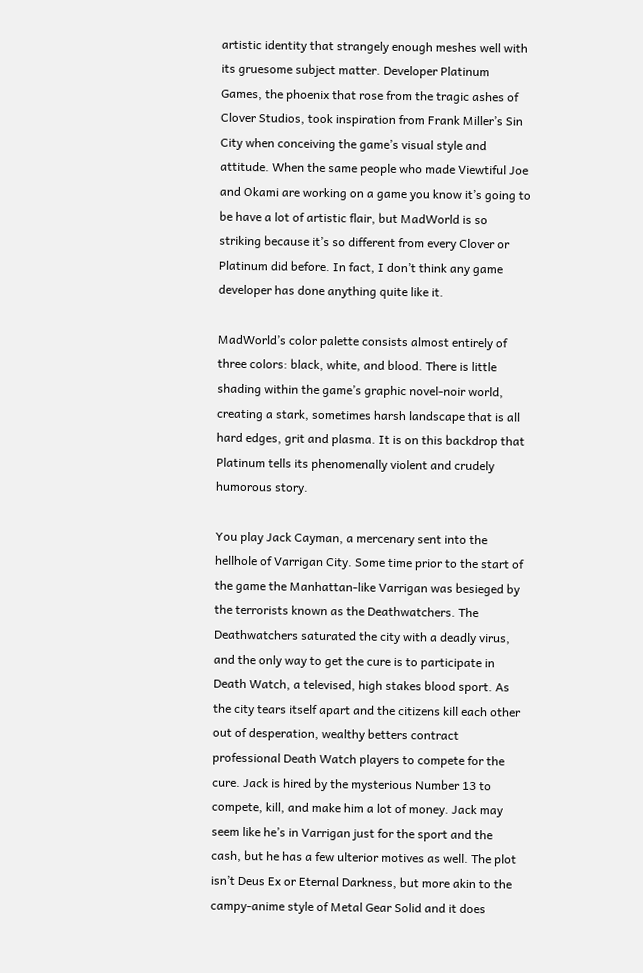artistic identity that strangely enough meshes well with its gruesome subject matter. Developer Platinum Games, the phoenix that rose from the tragic ashes of Clover Studios, took inspiration from Frank Miller’s Sin City when conceiving the game’s visual style and attitude. When the same people who made Viewtiful Joe and Okami are working on a game you know it’s going to be have a lot of artistic flair, but MadWorld is so striking because it’s so different from every Clover or Platinum did before. In fact, I don’t think any game developer has done anything quite like it.

MadWorld’s color palette consists almost entirely of three colors: black, white, and blood. There is little shading within the game’s graphic novel-noir world, creating a stark, sometimes harsh landscape that is all hard edges, grit and plasma. It is on this backdrop that Platinum tells its phenomenally violent and crudely humorous story.

You play Jack Cayman, a mercenary sent into the hellhole of Varrigan City. Some time prior to the start of the game the Manhattan-like Varrigan was besieged by the terrorists known as the Deathwatchers. The Deathwatchers saturated the city with a deadly virus, and the only way to get the cure is to participate in Death Watch, a televised, high stakes blood sport. As the city tears itself apart and the citizens kill each other out of desperation, wealthy betters contract professional Death Watch players to compete for the cure. Jack is hired by the mysterious Number 13 to compete, kill, and make him a lot of money. Jack may seem like he’s in Varrigan just for the sport and the cash, but he has a few ulterior motives as well. The plot isn’t Deus Ex or Eternal Darkness, but more akin to the campy-anime style of Metal Gear Solid and it does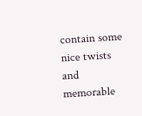contain some nice twists and memorable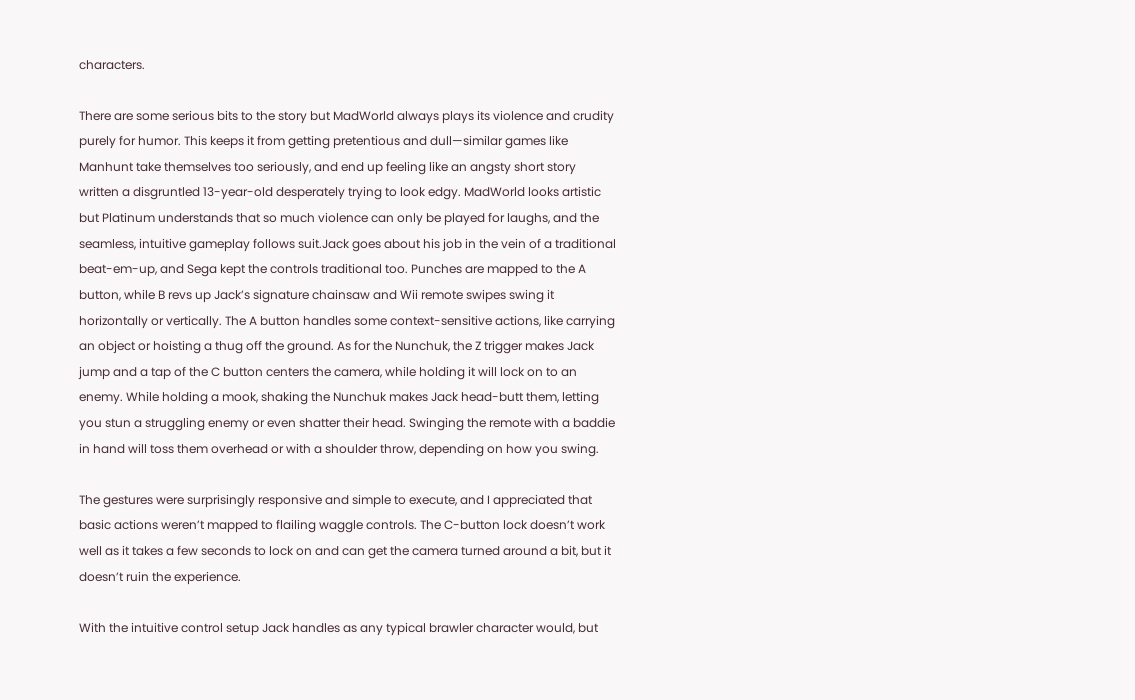characters.

There are some serious bits to the story but MadWorld always plays its violence and crudity purely for humor. This keeps it from getting pretentious and dull—similar games like Manhunt take themselves too seriously, and end up feeling like an angsty short story written a disgruntled 13-year-old desperately trying to look edgy. MadWorld looks artistic but Platinum understands that so much violence can only be played for laughs, and the seamless, intuitive gameplay follows suit.Jack goes about his job in the vein of a traditional beat-em-up, and Sega kept the controls traditional too. Punches are mapped to the A button, while B revs up Jack’s signature chainsaw and Wii remote swipes swing it horizontally or vertically. The A button handles some context-sensitive actions, like carrying an object or hoisting a thug off the ground. As for the Nunchuk, the Z trigger makes Jack jump and a tap of the C button centers the camera, while holding it will lock on to an enemy. While holding a mook, shaking the Nunchuk makes Jack head-butt them, letting you stun a struggling enemy or even shatter their head. Swinging the remote with a baddie in hand will toss them overhead or with a shoulder throw, depending on how you swing.

The gestures were surprisingly responsive and simple to execute, and I appreciated that basic actions weren’t mapped to flailing waggle controls. The C-button lock doesn’t work well as it takes a few seconds to lock on and can get the camera turned around a bit, but it doesn’t ruin the experience.

With the intuitive control setup Jack handles as any typical brawler character would, but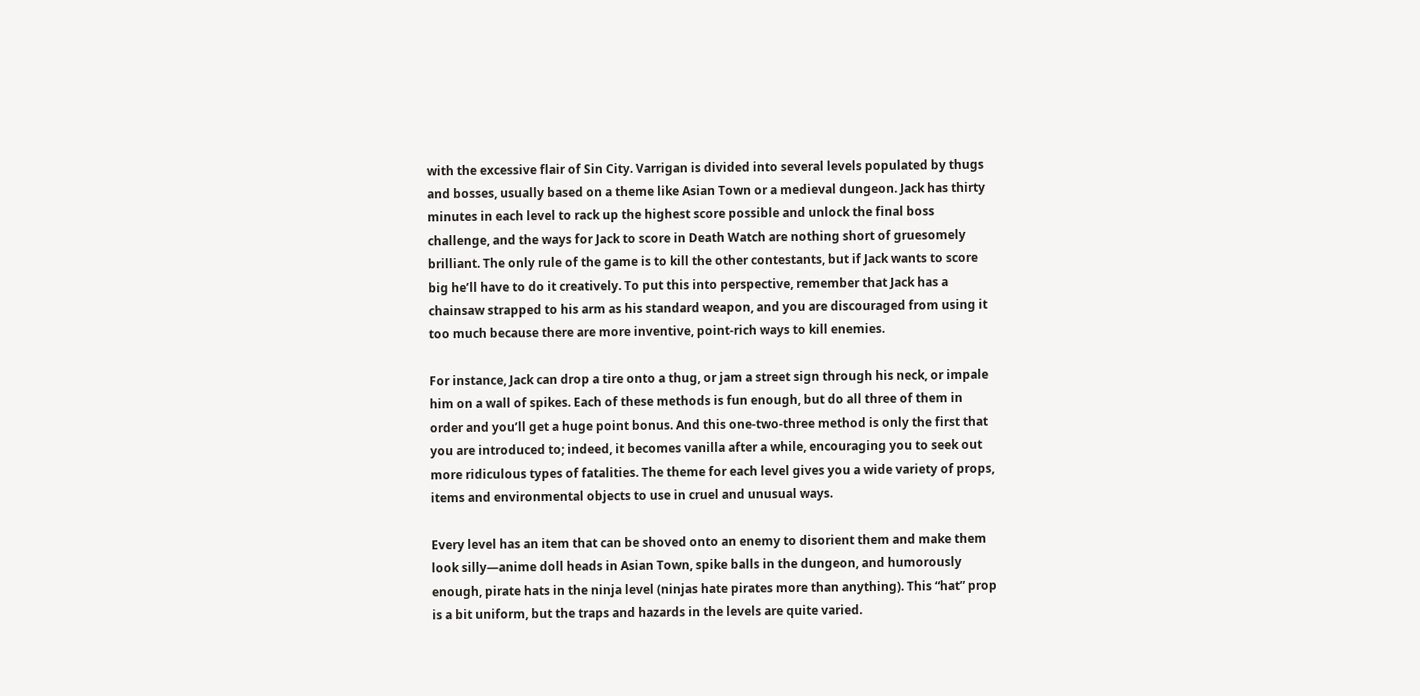with the excessive flair of Sin City. Varrigan is divided into several levels populated by thugs and bosses, usually based on a theme like Asian Town or a medieval dungeon. Jack has thirty minutes in each level to rack up the highest score possible and unlock the final boss challenge, and the ways for Jack to score in Death Watch are nothing short of gruesomely brilliant. The only rule of the game is to kill the other contestants, but if Jack wants to score big he’ll have to do it creatively. To put this into perspective, remember that Jack has a chainsaw strapped to his arm as his standard weapon, and you are discouraged from using it too much because there are more inventive, point-rich ways to kill enemies.

For instance, Jack can drop a tire onto a thug, or jam a street sign through his neck, or impale him on a wall of spikes. Each of these methods is fun enough, but do all three of them in order and you’ll get a huge point bonus. And this one-two-three method is only the first that you are introduced to; indeed, it becomes vanilla after a while, encouraging you to seek out more ridiculous types of fatalities. The theme for each level gives you a wide variety of props, items and environmental objects to use in cruel and unusual ways.

Every level has an item that can be shoved onto an enemy to disorient them and make them look silly—anime doll heads in Asian Town, spike balls in the dungeon, and humorously enough, pirate hats in the ninja level (ninjas hate pirates more than anything). This “hat” prop is a bit uniform, but the traps and hazards in the levels are quite varied.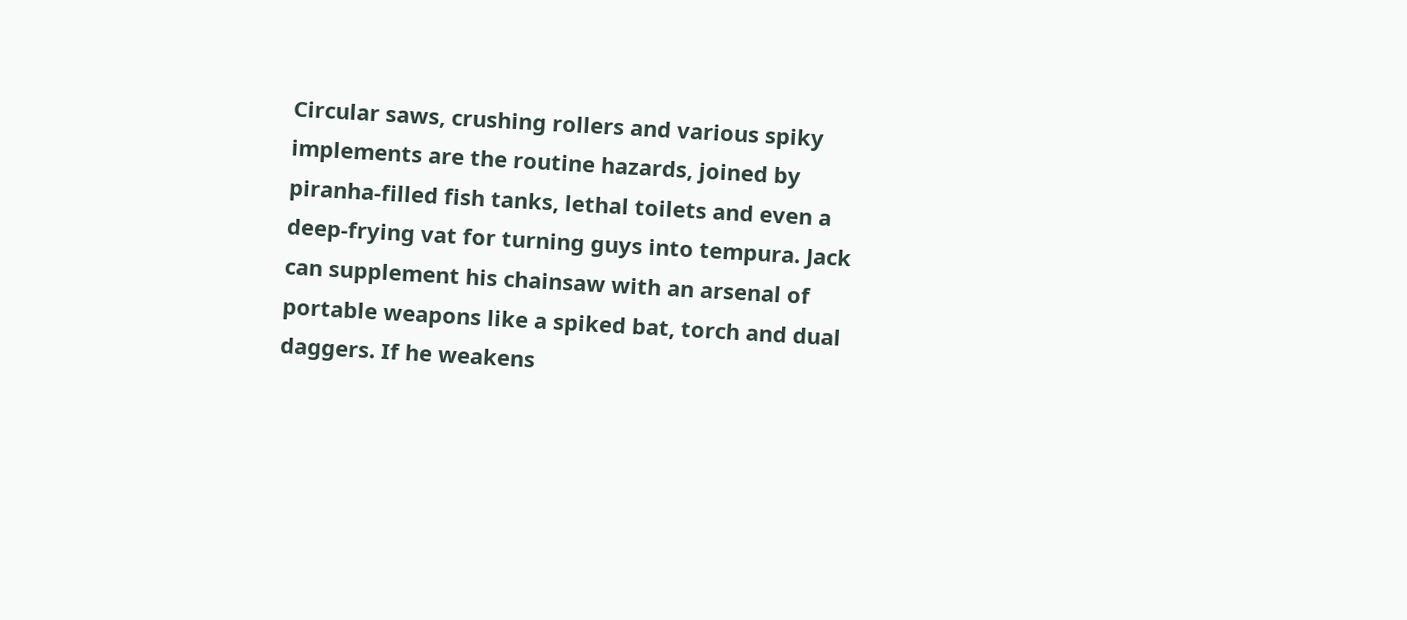Circular saws, crushing rollers and various spiky implements are the routine hazards, joined by piranha-filled fish tanks, lethal toilets and even a deep-frying vat for turning guys into tempura. Jack can supplement his chainsaw with an arsenal of portable weapons like a spiked bat, torch and dual daggers. If he weakens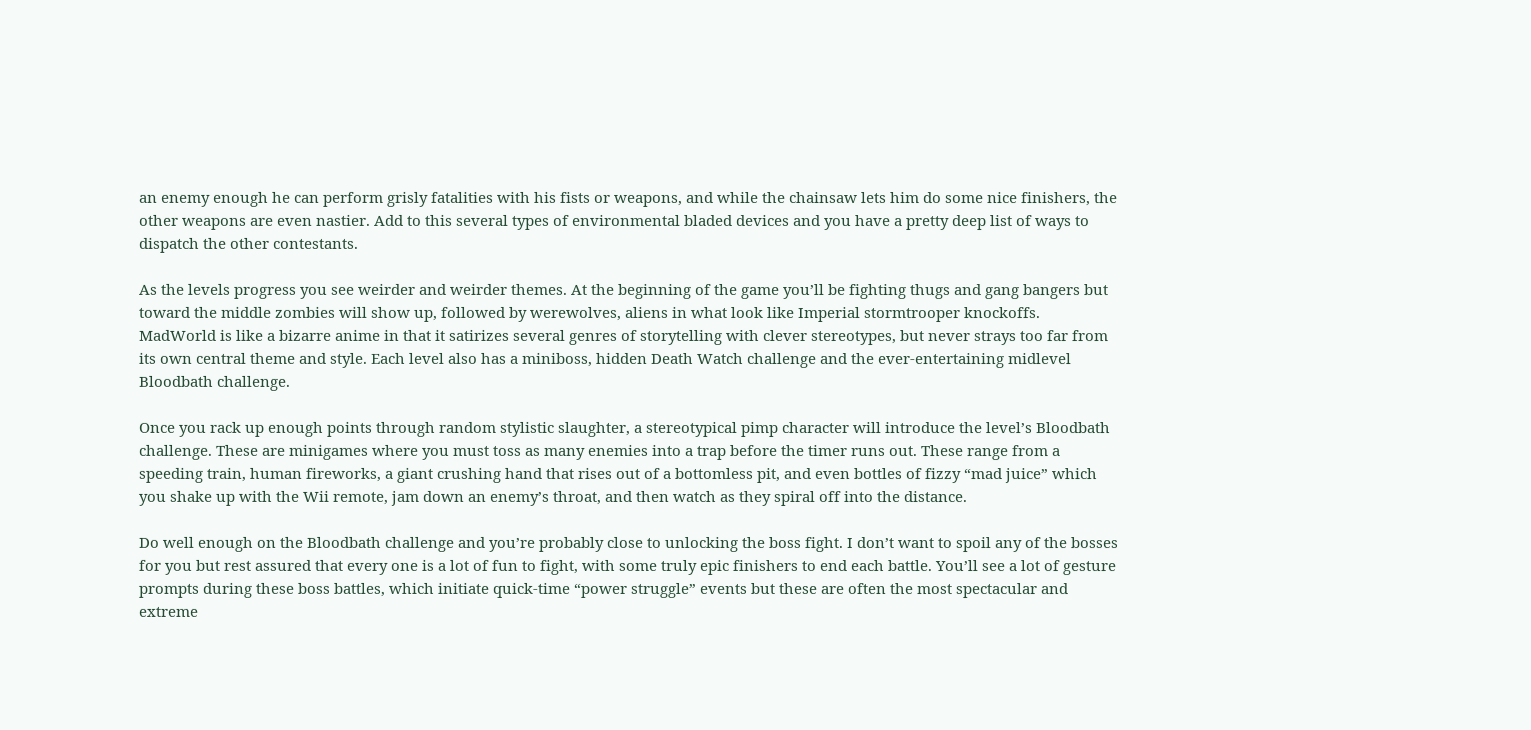an enemy enough he can perform grisly fatalities with his fists or weapons, and while the chainsaw lets him do some nice finishers, the other weapons are even nastier. Add to this several types of environmental bladed devices and you have a pretty deep list of ways to dispatch the other contestants.

As the levels progress you see weirder and weirder themes. At the beginning of the game you’ll be fighting thugs and gang bangers but toward the middle zombies will show up, followed by werewolves, aliens in what look like Imperial stormtrooper knockoffs. MadWorld is like a bizarre anime in that it satirizes several genres of storytelling with clever stereotypes, but never strays too far from its own central theme and style. Each level also has a miniboss, hidden Death Watch challenge and the ever-entertaining midlevel Bloodbath challenge.

Once you rack up enough points through random stylistic slaughter, a stereotypical pimp character will introduce the level’s Bloodbath challenge. These are minigames where you must toss as many enemies into a trap before the timer runs out. These range from a speeding train, human fireworks, a giant crushing hand that rises out of a bottomless pit, and even bottles of fizzy “mad juice” which you shake up with the Wii remote, jam down an enemy’s throat, and then watch as they spiral off into the distance.

Do well enough on the Bloodbath challenge and you’re probably close to unlocking the boss fight. I don’t want to spoil any of the bosses for you but rest assured that every one is a lot of fun to fight, with some truly epic finishers to end each battle. You’ll see a lot of gesture prompts during these boss battles, which initiate quick-time “power struggle” events but these are often the most spectacular and extreme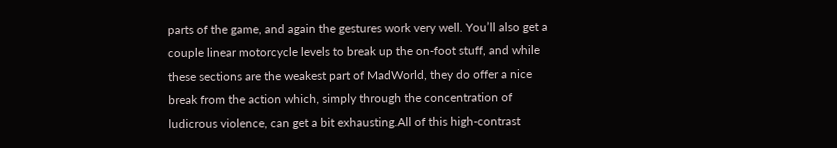parts of the game, and again the gestures work very well. You’ll also get a couple linear motorcycle levels to break up the on-foot stuff, and while these sections are the weakest part of MadWorld, they do offer a nice break from the action which, simply through the concentration of ludicrous violence, can get a bit exhausting.All of this high-contrast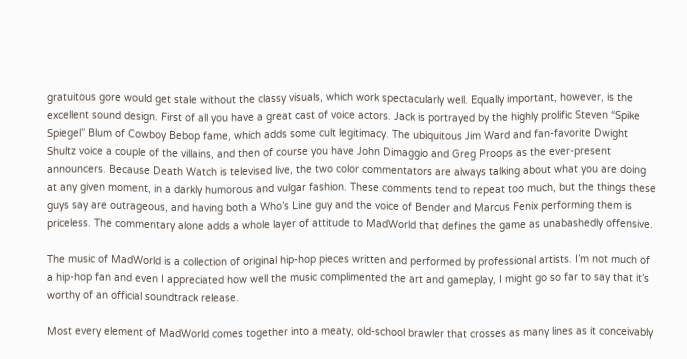gratuitous gore would get stale without the classy visuals, which work spectacularly well. Equally important, however, is the excellent sound design. First of all you have a great cast of voice actors. Jack is portrayed by the highly prolific Steven “Spike Spiegel” Blum of Cowboy Bebop fame, which adds some cult legitimacy. The ubiquitous Jim Ward and fan-favorite Dwight Shultz voice a couple of the villains, and then of course you have John Dimaggio and Greg Proops as the ever-present announcers. Because Death Watch is televised live, the two color commentators are always talking about what you are doing at any given moment, in a darkly humorous and vulgar fashion. These comments tend to repeat too much, but the things these guys say are outrageous, and having both a Who’s Line guy and the voice of Bender and Marcus Fenix performing them is priceless. The commentary alone adds a whole layer of attitude to MadWorld that defines the game as unabashedly offensive.

The music of MadWorld is a collection of original hip-hop pieces written and performed by professional artists. I’m not much of a hip-hop fan and even I appreciated how well the music complimented the art and gameplay, I might go so far to say that it’s worthy of an official soundtrack release.

Most every element of MadWorld comes together into a meaty, old-school brawler that crosses as many lines as it conceivably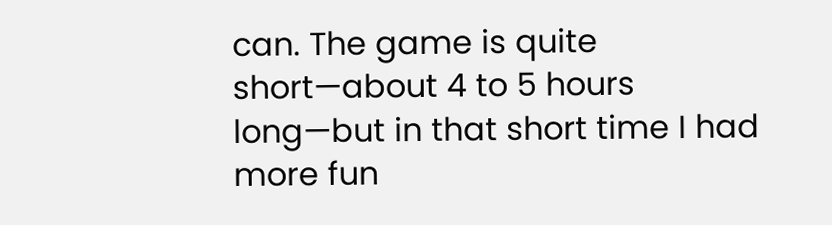can. The game is quite short—about 4 to 5 hours long—but in that short time I had more fun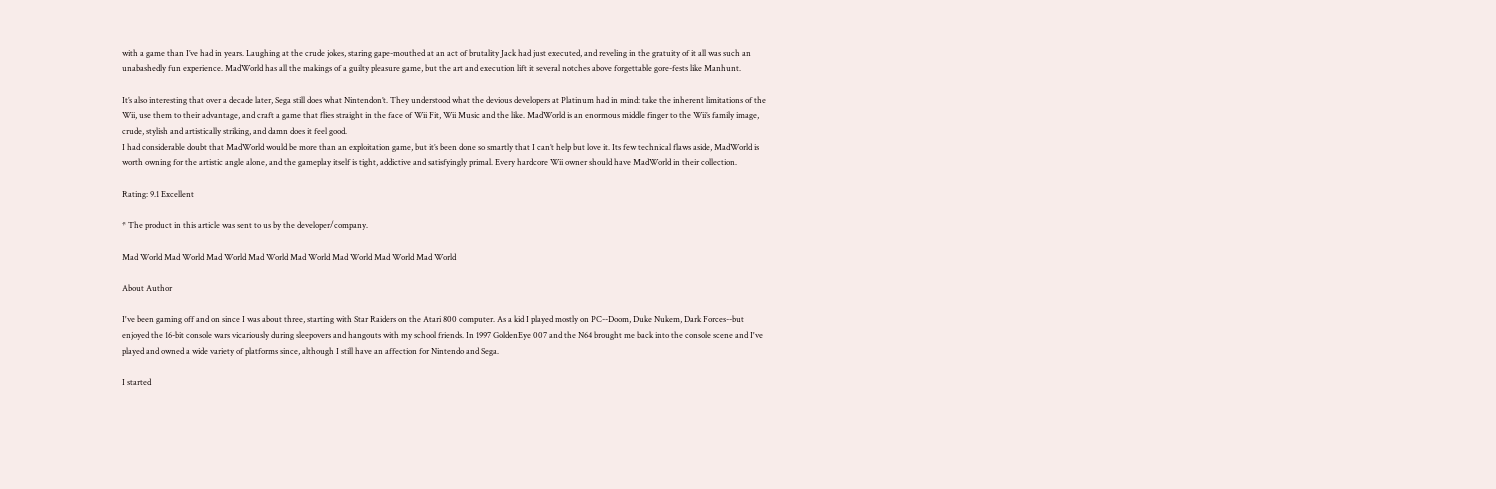with a game than I’ve had in years. Laughing at the crude jokes, staring gape-mouthed at an act of brutality Jack had just executed, and reveling in the gratuity of it all was such an unabashedly fun experience. MadWorld has all the makings of a guilty pleasure game, but the art and execution lift it several notches above forgettable gore-fests like Manhunt.

It’s also interesting that over a decade later, Sega still does what Nintendon’t. They understood what the devious developers at Platinum had in mind: take the inherent limitations of the Wii, use them to their advantage, and craft a game that flies straight in the face of Wii Fit, Wii Music and the like. MadWorld is an enormous middle finger to the Wii’s family image, crude, stylish and artistically striking, and damn does it feel good.
I had considerable doubt that MadWorld would be more than an exploitation game, but it’s been done so smartly that I can’t help but love it. Its few technical flaws aside, MadWorld is worth owning for the artistic angle alone, and the gameplay itself is tight, addictive and satisfyingly primal. Every hardcore Wii owner should have MadWorld in their collection.

Rating: 9.1 Excellent

* The product in this article was sent to us by the developer/company.

Mad World Mad World Mad World Mad World Mad World Mad World Mad World Mad World

About Author

I've been gaming off and on since I was about three, starting with Star Raiders on the Atari 800 computer. As a kid I played mostly on PC--Doom, Duke Nukem, Dark Forces--but enjoyed the 16-bit console wars vicariously during sleepovers and hangouts with my school friends. In 1997 GoldenEye 007 and the N64 brought me back into the console scene and I've played and owned a wide variety of platforms since, although I still have an affection for Nintendo and Sega.

I started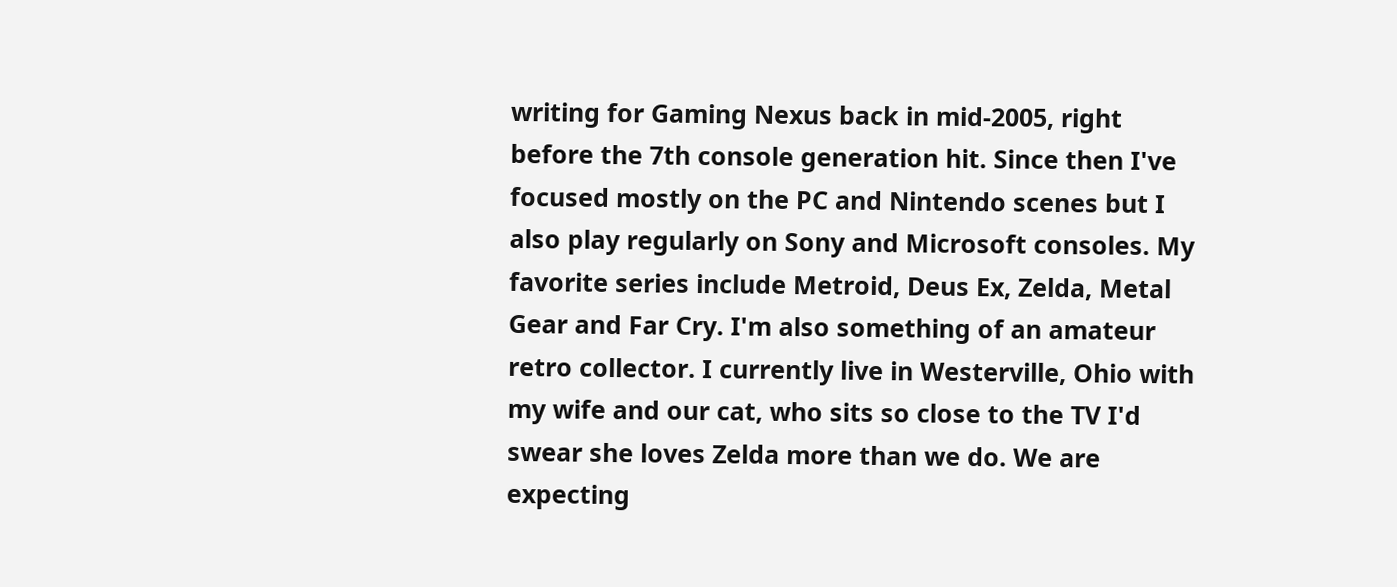writing for Gaming Nexus back in mid-2005, right before the 7th console generation hit. Since then I've focused mostly on the PC and Nintendo scenes but I also play regularly on Sony and Microsoft consoles. My favorite series include Metroid, Deus Ex, Zelda, Metal Gear and Far Cry. I'm also something of an amateur retro collector. I currently live in Westerville, Ohio with my wife and our cat, who sits so close to the TV I'd swear she loves Zelda more than we do. We are expecting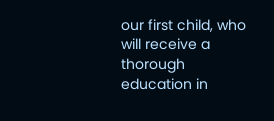our first child, who will receive a thorough education in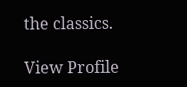the classics.

View Profile